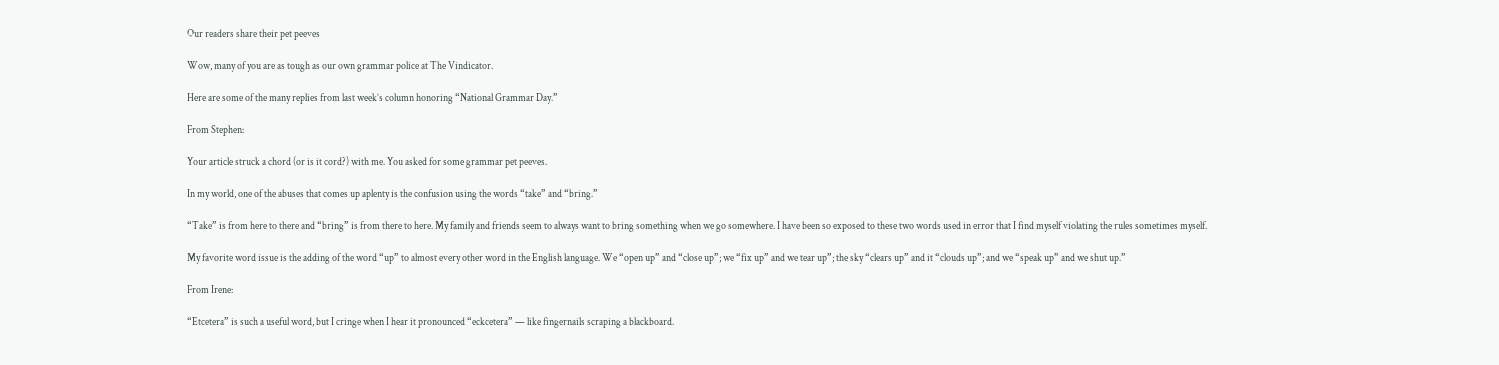Our readers share their pet peeves

Wow, many of you are as tough as our own grammar police at The Vindicator.

Here are some of the many replies from last week’s column honoring “National Grammar Day.”

From Stephen:

Your article struck a chord (or is it cord?) with me. You asked for some grammar pet peeves.

In my world, one of the abuses that comes up aplenty is the confusion using the words “take” and “bring.”

“Take” is from here to there and “bring” is from there to here. My family and friends seem to always want to bring something when we go somewhere. I have been so exposed to these two words used in error that I find myself violating the rules sometimes myself.

My favorite word issue is the adding of the word “up” to almost every other word in the English language. We “open up” and “close up”; we “fix up” and we tear up”; the sky “clears up” and it “clouds up”; and we “speak up” and we shut up.”

From Irene:

“Etcetera” is such a useful word, but I cringe when I hear it pronounced “eckcetera” — like fingernails scraping a blackboard.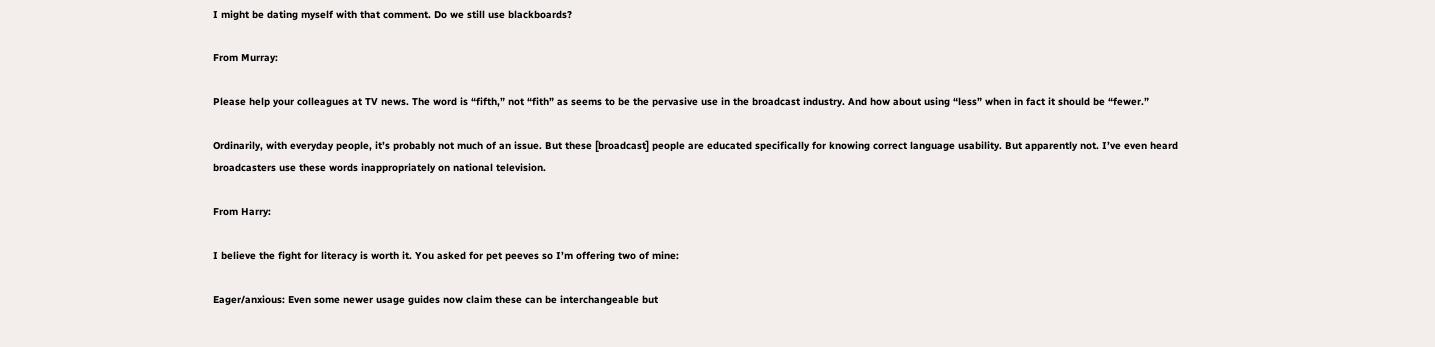I might be dating myself with that comment. Do we still use blackboards?

From Murray:

Please help your colleagues at TV news. The word is “fifth,” not “fith” as seems to be the pervasive use in the broadcast industry. And how about using “less” when in fact it should be “fewer.”

Ordinarily, with everyday people, it’s probably not much of an issue. But these [broadcast] people are educated specifically for knowing correct language usability. But apparently not. I’ve even heard broadcasters use these words inappropriately on national television.

From Harry:

I believe the fight for literacy is worth it. You asked for pet peeves so I’m offering two of mine:

Eager/anxious: Even some newer usage guides now claim these can be interchangeable but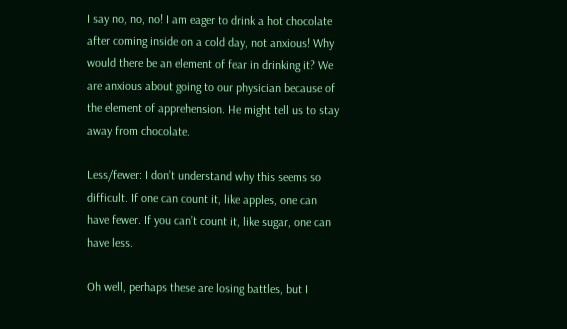I say no, no, no! I am eager to drink a hot chocolate after coming inside on a cold day, not anxious! Why would there be an element of fear in drinking it? We are anxious about going to our physician because of the element of apprehension. He might tell us to stay away from chocolate.

Less/fewer: I don’t understand why this seems so difficult. If one can count it, like apples, one can have fewer. If you can’t count it, like sugar, one can have less.

Oh well, perhaps these are losing battles, but I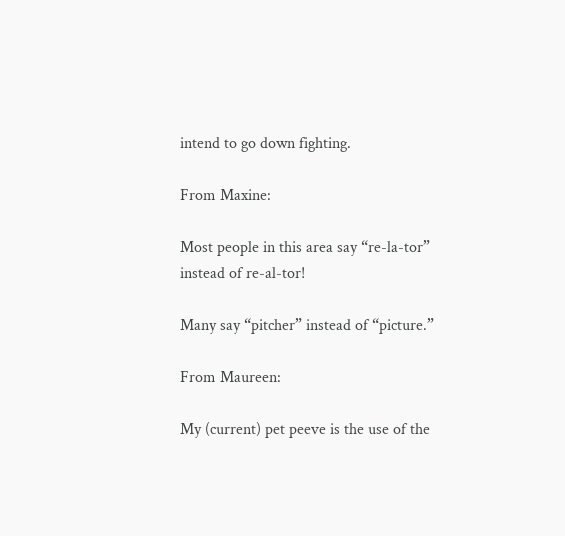intend to go down fighting.

From Maxine:

Most people in this area say “re-la-tor” instead of re-al-tor!

Many say “pitcher” instead of “picture.”

From Maureen:

My (current) pet peeve is the use of the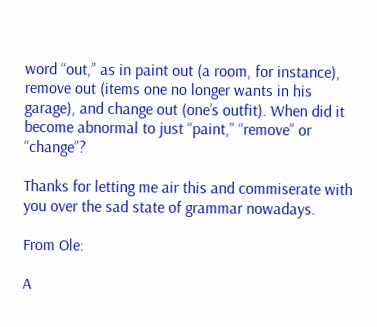word “out,” as in paint out (a room, for instance), remove out (items one no longer wants in his garage), and change out (one’s outfit). When did it become abnormal to just “paint,” “remove” or “change”?

Thanks for letting me air this and commiserate with you over the sad state of grammar nowadays.

From Ole:

A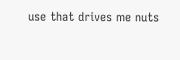use that drives me nuts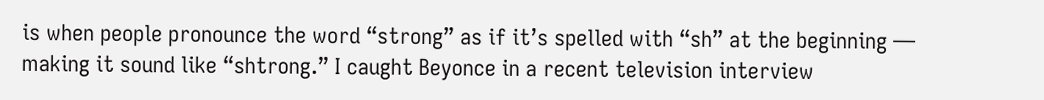is when people pronounce the word “strong” as if it’s spelled with “sh” at the beginning — making it sound like “shtrong.” I caught Beyonce in a recent television interview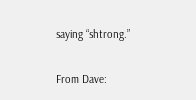saying “shtrong.”

From Dave: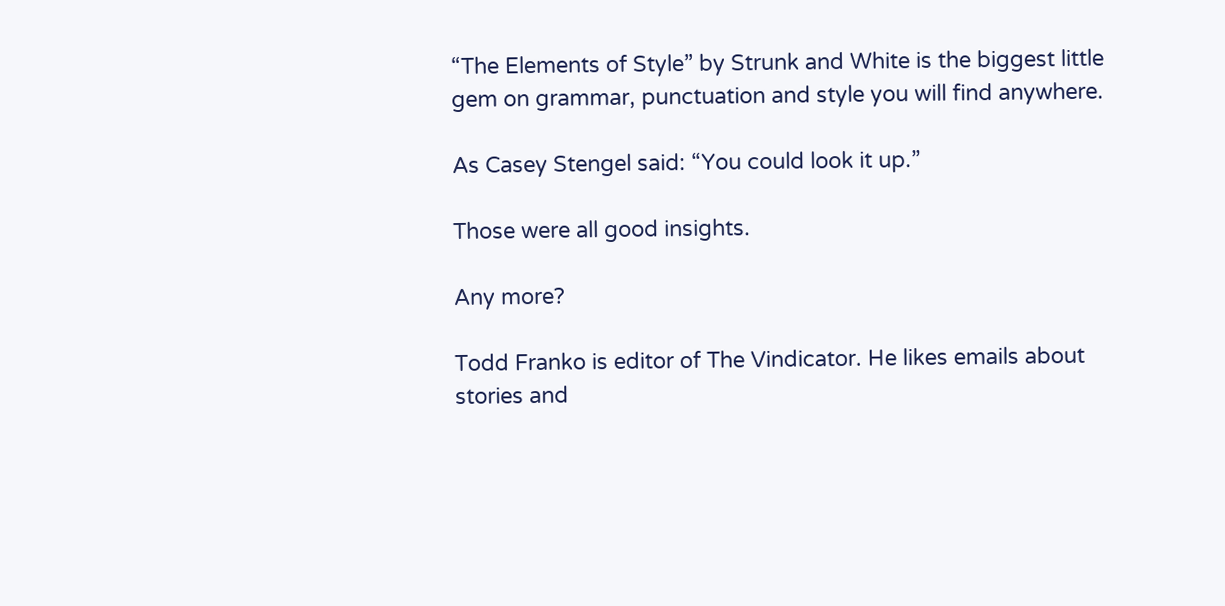“The Elements of Style” by Strunk and White is the biggest little gem on grammar, punctuation and style you will find anywhere.

As Casey Stengel said: “You could look it up.”

Those were all good insights.

Any more?

Todd Franko is editor of The Vindicator. He likes emails about stories and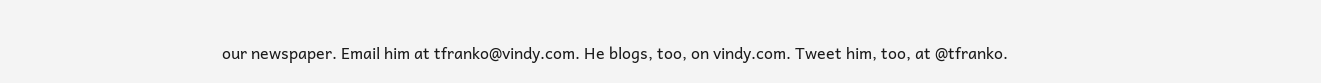our newspaper. Email him at tfranko@vindy.com. He blogs, too, on vindy.com. Tweet him, too, at @tfranko.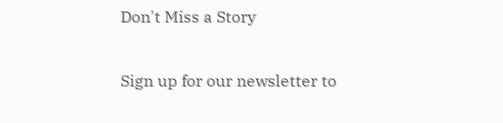Don't Miss a Story

Sign up for our newsletter to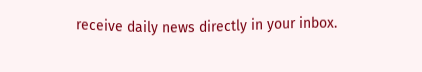receive daily news directly in your inbox.